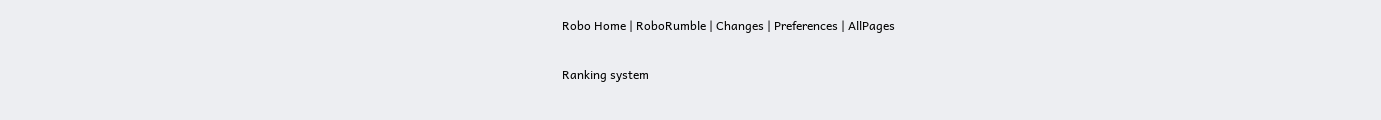Robo Home | RoboRumble | Changes | Preferences | AllPages

Ranking system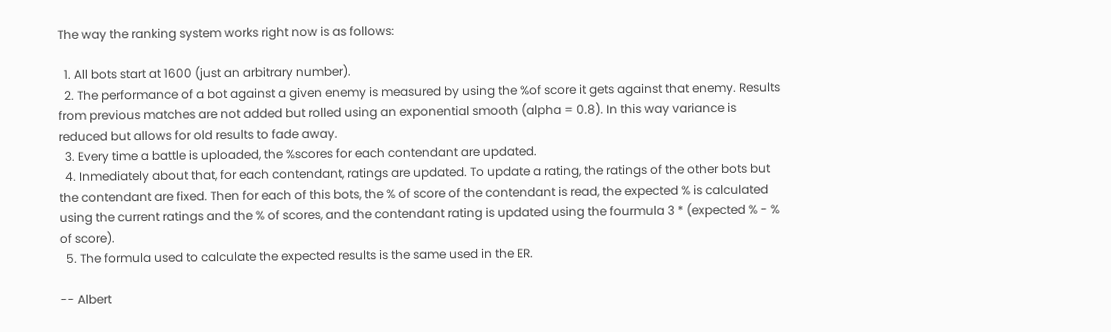The way the ranking system works right now is as follows:

  1. All bots start at 1600 (just an arbitrary number).
  2. The performance of a bot against a given enemy is measured by using the %of score it gets against that enemy. Results from previous matches are not added but rolled using an exponential smooth (alpha = 0.8). In this way variance is reduced but allows for old results to fade away.
  3. Every time a battle is uploaded, the %scores for each contendant are updated.
  4. Inmediately about that, for each contendant, ratings are updated. To update a rating, the ratings of the other bots but the contendant are fixed. Then for each of this bots, the % of score of the contendant is read, the expected % is calculated using the current ratings and the % of scores, and the contendant rating is updated using the fourmula 3 * (expected % - % of score).
  5. The formula used to calculate the expected results is the same used in the ER.

-- Albert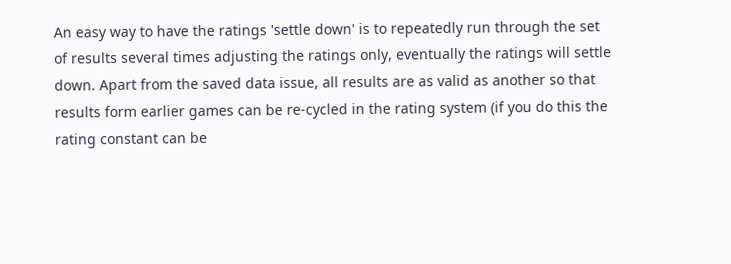An easy way to have the ratings 'settle down' is to repeatedly run through the set of results several times adjusting the ratings only, eventually the ratings will settle down. Apart from the saved data issue, all results are as valid as another so that results form earlier games can be re-cycled in the rating system (if you do this the rating constant can be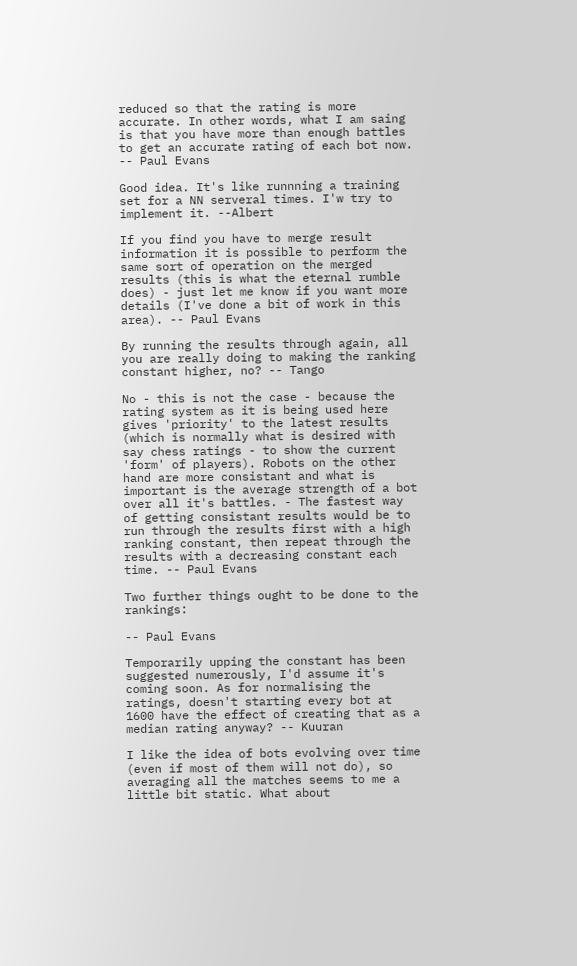reduced so that the rating is more accurate. In other words, what I am saing is that you have more than enough battles to get an accurate rating of each bot now. -- Paul Evans

Good idea. It's like runnning a training set for a NN serveral times. I'w try to implement it. --Albert

If you find you have to merge result information it is possible to perform the same sort of operation on the merged results (this is what the eternal rumble does) - just let me know if you want more details (I've done a bit of work in this area). -- Paul Evans

By running the results through again, all you are really doing to making the ranking constant higher, no? -- Tango

No - this is not the case - because the rating system as it is being used here gives 'priority' to the latest results (which is normally what is desired with say chess ratings - to show the current 'form' of players). Robots on the other hand are more consistant and what is important is the average strength of a bot over all it's battles. - The fastest way of getting consistant results would be to run through the results first with a high ranking constant, then repeat through the results with a decreasing constant each time. -- Paul Evans

Two further things ought to be done to the rankings:

-- Paul Evans

Temporarily upping the constant has been suggested numerously, I'd assume it's coming soon. As for normalising the ratings, doesn't starting every bot at 1600 have the effect of creating that as a median rating anyway? -- Kuuran

I like the idea of bots evolving over time (even if most of them will not do), so averaging all the matches seems to me a little bit static. What about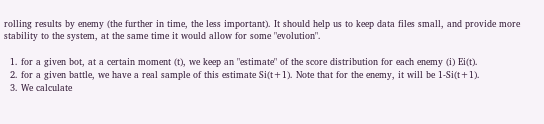rolling results by enemy (the further in time, the less important). It should help us to keep data files small, and provide more stability to the system, at the same time it would allow for some "evolution".

  1. for a given bot, at a certain moment (t), we keep an "estimate" of the score distribution for each enemy (i) Ei(t).
  2. for a given battle, we have a real sample of this estimate Si(t+1). Note that for the enemy, it will be 1-Si(t+1).
  3. We calculate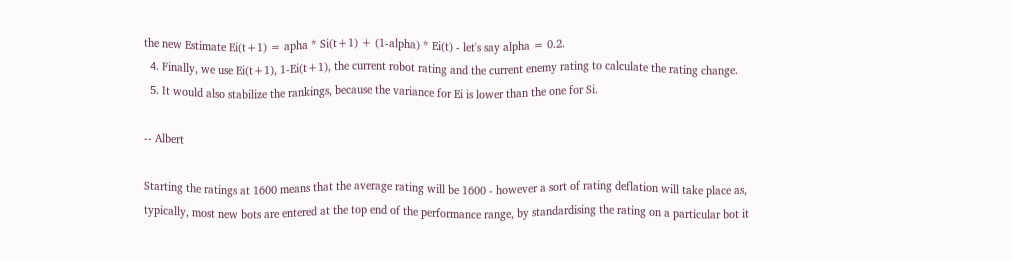the new Estimate Ei(t+1) = apha * Si(t+1) + (1-alpha) * Ei(t) - let's say alpha = 0.2.
  4. Finally, we use Ei(t+1), 1-Ei(t+1), the current robot rating and the current enemy rating to calculate the rating change.
  5. It would also stabilize the rankings, because the variance for Ei is lower than the one for Si.

-- Albert

Starting the ratings at 1600 means that the average rating will be 1600 - however a sort of rating deflation will take place as, typically, most new bots are entered at the top end of the performance range, by standardising the rating on a particular bot it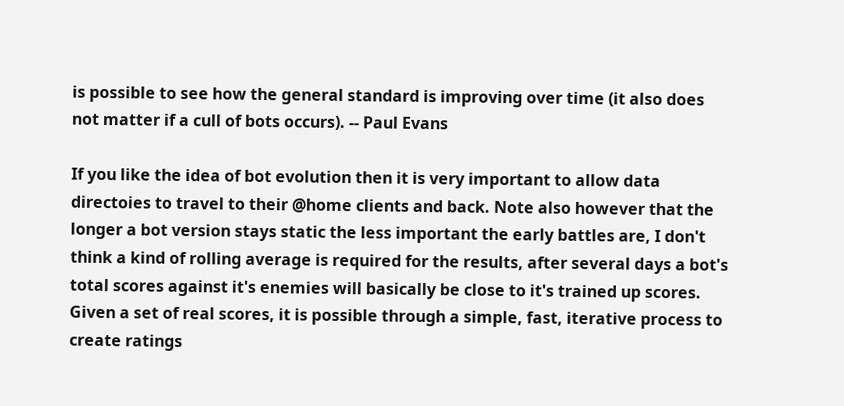is possible to see how the general standard is improving over time (it also does not matter if a cull of bots occurs). -- Paul Evans

If you like the idea of bot evolution then it is very important to allow data directoies to travel to their @home clients and back. Note also however that the longer a bot version stays static the less important the early battles are, I don't think a kind of rolling average is required for the results, after several days a bot's total scores against it's enemies will basically be close to it's trained up scores. Given a set of real scores, it is possible through a simple, fast, iterative process to create ratings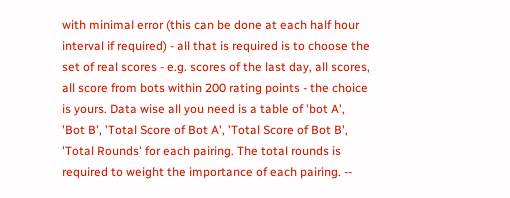with minimal error (this can be done at each half hour interval if required) - all that is required is to choose the set of real scores - e.g. scores of the last day, all scores, all score from bots within 200 rating points - the choice is yours. Data wise all you need is a table of 'bot A', 'Bot B', 'Total Score of Bot A', 'Total Score of Bot B', 'Total Rounds' for each pairing. The total rounds is required to weight the importance of each pairing. --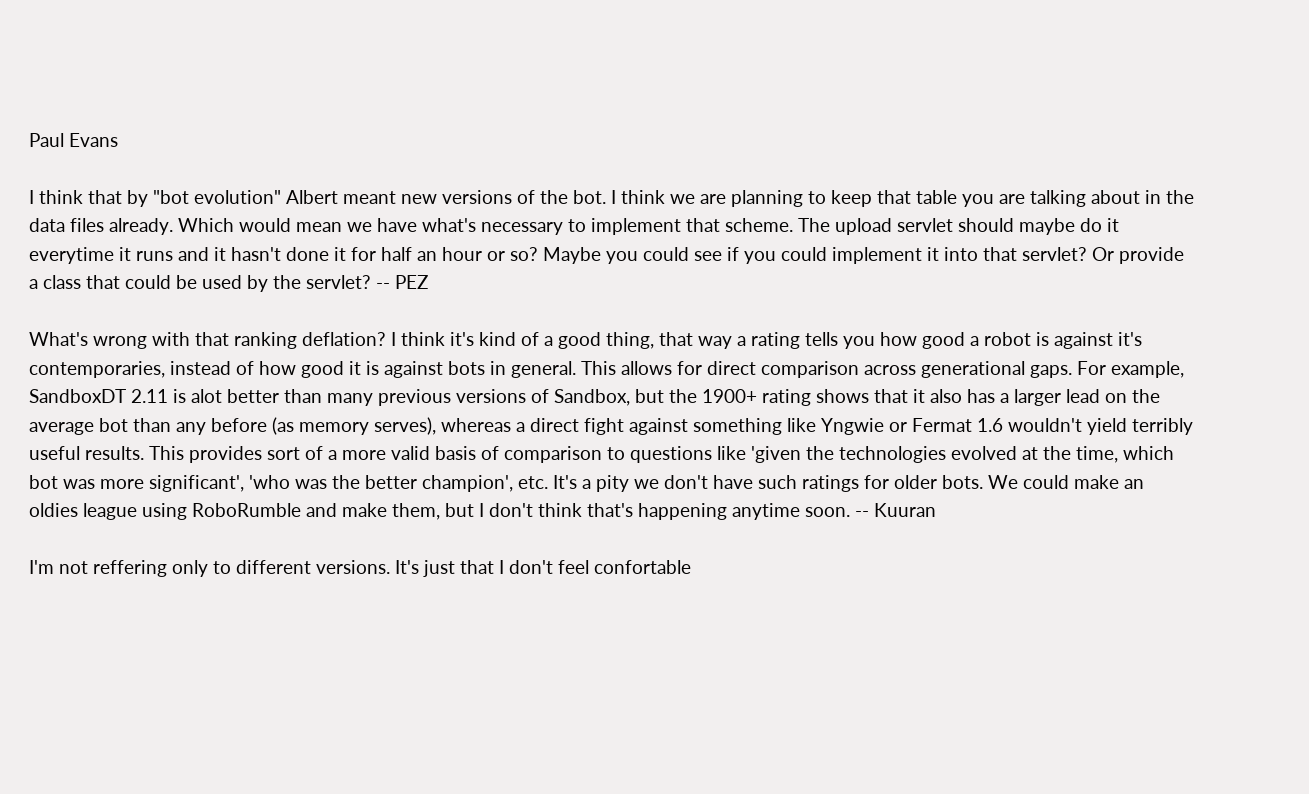Paul Evans

I think that by "bot evolution" Albert meant new versions of the bot. I think we are planning to keep that table you are talking about in the data files already. Which would mean we have what's necessary to implement that scheme. The upload servlet should maybe do it everytime it runs and it hasn't done it for half an hour or so? Maybe you could see if you could implement it into that servlet? Or provide a class that could be used by the servlet? -- PEZ

What's wrong with that ranking deflation? I think it's kind of a good thing, that way a rating tells you how good a robot is against it's contemporaries, instead of how good it is against bots in general. This allows for direct comparison across generational gaps. For example, SandboxDT 2.11 is alot better than many previous versions of Sandbox, but the 1900+ rating shows that it also has a larger lead on the average bot than any before (as memory serves), whereas a direct fight against something like Yngwie or Fermat 1.6 wouldn't yield terribly useful results. This provides sort of a more valid basis of comparison to questions like 'given the technologies evolved at the time, which bot was more significant', 'who was the better champion', etc. It's a pity we don't have such ratings for older bots. We could make an oldies league using RoboRumble and make them, but I don't think that's happening anytime soon. -- Kuuran

I'm not reffering only to different versions. It's just that I don't feel confortable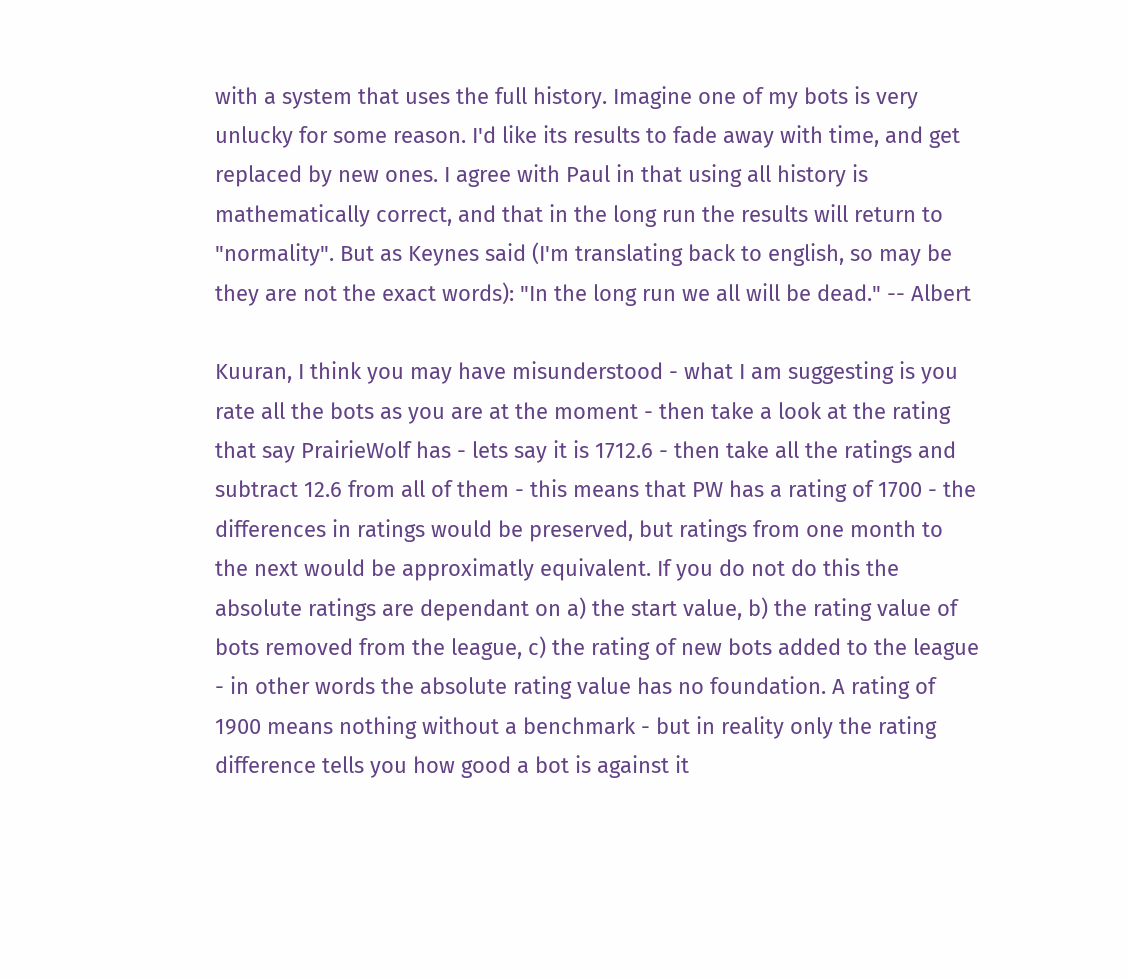with a system that uses the full history. Imagine one of my bots is very unlucky for some reason. I'd like its results to fade away with time, and get replaced by new ones. I agree with Paul in that using all history is mathematically correct, and that in the long run the results will return to "normality". But as Keynes said (I'm translating back to english, so may be they are not the exact words): "In the long run we all will be dead." -- Albert

Kuuran, I think you may have misunderstood - what I am suggesting is you rate all the bots as you are at the moment - then take a look at the rating that say PrairieWolf has - lets say it is 1712.6 - then take all the ratings and subtract 12.6 from all of them - this means that PW has a rating of 1700 - the differences in ratings would be preserved, but ratings from one month to the next would be approximatly equivalent. If you do not do this the absolute ratings are dependant on a) the start value, b) the rating value of bots removed from the league, c) the rating of new bots added to the league - in other words the absolute rating value has no foundation. A rating of 1900 means nothing without a benchmark - but in reality only the rating difference tells you how good a bot is against it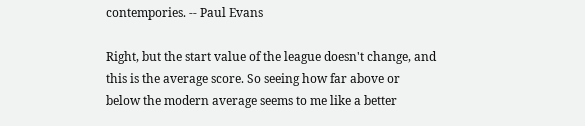contempories. -- Paul Evans

Right, but the start value of the league doesn't change, and this is the average score. So seeing how far above or below the modern average seems to me like a better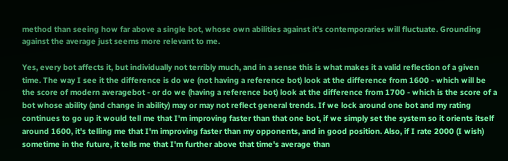method than seeing how far above a single bot, whose own abilities against it's contemporaries will fluctuate. Grounding against the average just seems more relevant to me.

Yes, every bot affects it, but individually not terribly much, and in a sense this is what makes it a valid reflection of a given time. The way I see it the difference is do we (not having a reference bot) look at the difference from 1600 - which will be the score of modern averagebot - or do we (having a reference bot) look at the difference from 1700 - which is the score of a bot whose ability (and change in ability) may or may not reflect general trends. If we lock around one bot and my rating continues to go up it would tell me that I'm improving faster than that one bot, if we simply set the system so it orients itself around 1600, it's telling me that I'm improving faster than my opponents, and in good position. Also, if I rate 2000 (I wish) sometime in the future, it tells me that I'm further above that time's average than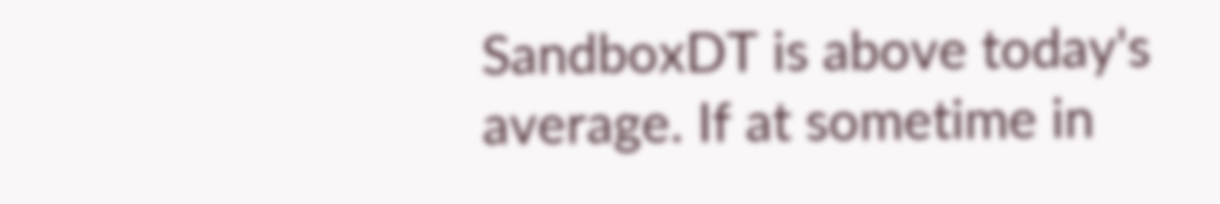SandboxDT is above today's average. If at sometime in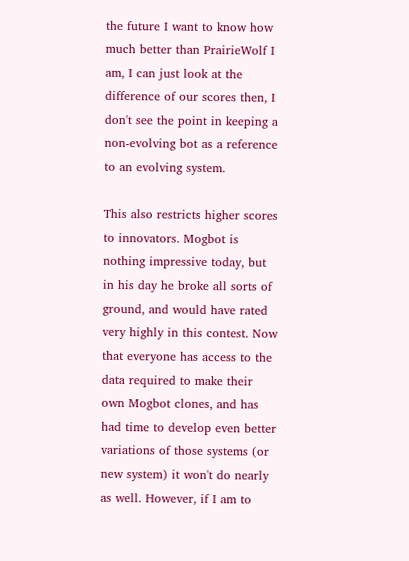the future I want to know how much better than PrairieWolf I am, I can just look at the difference of our scores then, I don't see the point in keeping a non-evolving bot as a reference to an evolving system.

This also restricts higher scores to innovators. Mogbot is nothing impressive today, but in his day he broke all sorts of ground, and would have rated very highly in this contest. Now that everyone has access to the data required to make their own Mogbot clones, and has had time to develop even better variations of those systems (or new system) it won't do nearly as well. However, if I am to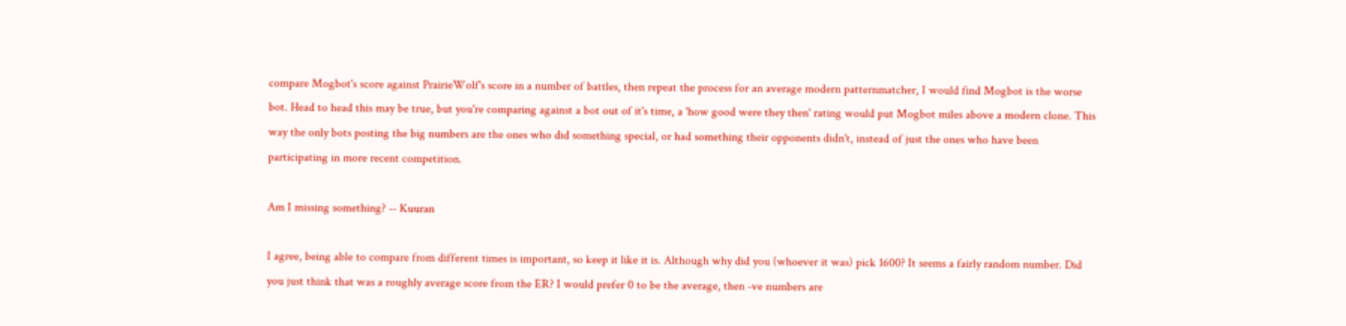compare Mogbot's score against PrairieWolf's score in a number of battles, then repeat the process for an average modern patternmatcher, I would find Mogbot is the worse bot. Head to head this may be true, but you're comparing against a bot out of it's time, a 'how good were they then' rating would put Mogbot miles above a modern clone. This way the only bots posting the big numbers are the ones who did something special, or had something their opponents didn't, instead of just the ones who have been participating in more recent competition.

Am I missing something? -- Kuuran

I agree, being able to compare from different times is important, so keep it like it is. Although why did you (whoever it was) pick 1600? It seems a fairly random number. Did you just think that was a roughly average score from the ER? I would prefer 0 to be the average, then -ve numbers are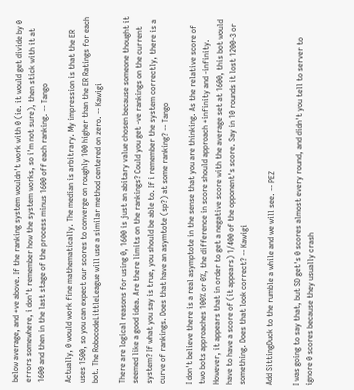below average, and +ve above. If the ranking system wouldn't work with 0 (ie. it would get divide by 0 errors somewhere, i don't remember how the system works, so i'm not sure), then stick with it at 1600 and then in the last stage of the process minus 1600 off each ranking. -- Tango

Actually, 0 would work fine mathematically. The median is arbitrary. My impression is that the ER uses 1500, so you can expect our scores to converge on roughly 100 higher than the ER Ratings for each bot. The RobocodeLittleLeague will use a similar method centered on zero. -- Kawigi

There are logical reasons for using 0, 1600 is just an abitary value chosen because someone thought it seemed like a good idea. Are there limits on the rankings? Could you get -ve rankings on the current system? If what you say is true, you should be able to. If i remember the system correctly, there is a curve of rankings. Does that have an asymtote (sp?) at some ranking? -- Tango

I don't believe there is a real asymptote in the sense that you are thinking. As the relative score of two bots approaches 100% or 0%, the difference in score should approach +infinity and -infinity. However, it appears that in order to get a negative score with the average set at 1600, this bot would have to have a score of (it appears) 1/400 of the opponent's score. Say in 10 rounds it lost 1200-3 or something. Does that look correct? -- Kawigi

Add SittingDuck to the rumble a while and we will see. -- PEZ

I was going to say that, but SD get's 0 scores almost every round, and didn't you tell to server to ignore 0 scores because they usually crash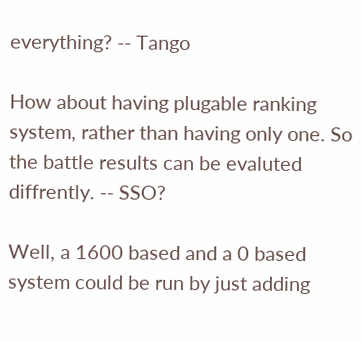everything? -- Tango

How about having plugable ranking system, rather than having only one. So the battle results can be evaluted diffrently. -- SSO?

Well, a 1600 based and a 0 based system could be run by just adding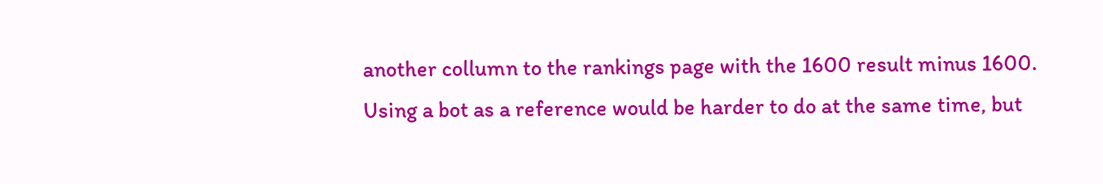another collumn to the rankings page with the 1600 result minus 1600. Using a bot as a reference would be harder to do at the same time, but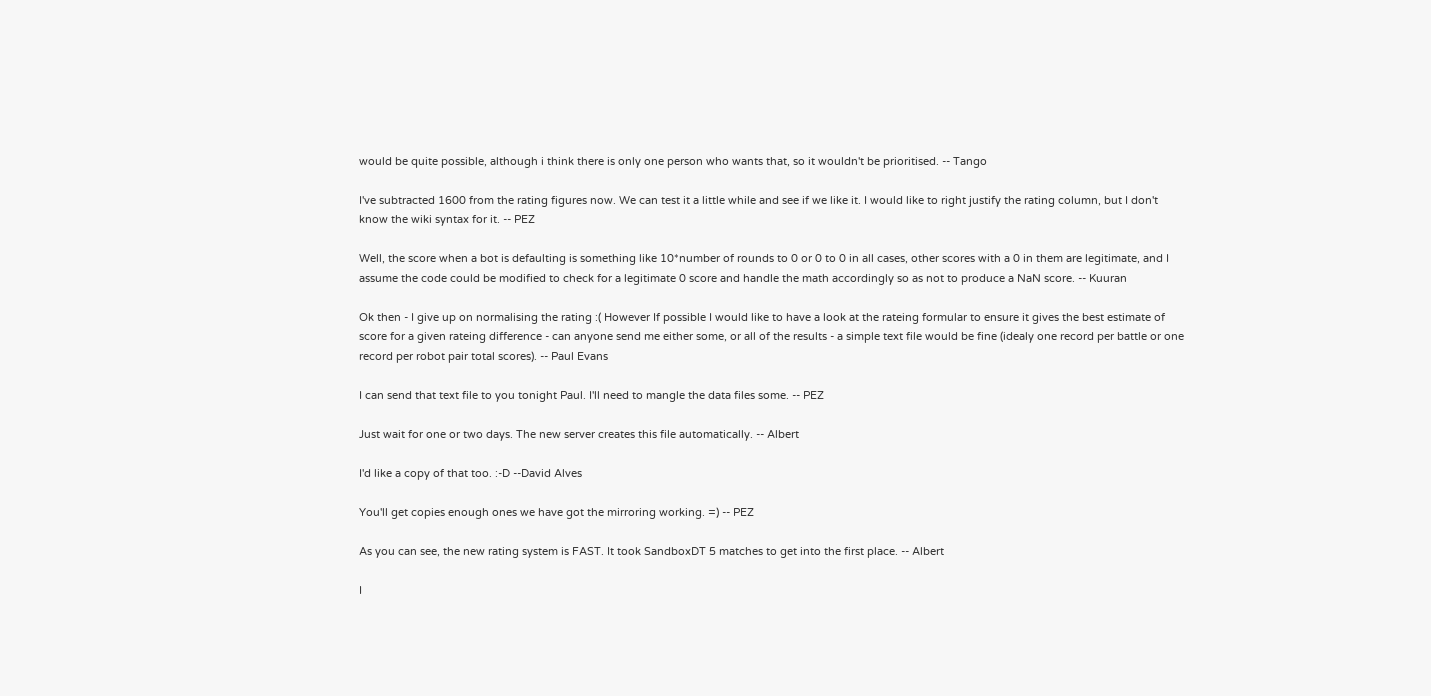would be quite possible, although i think there is only one person who wants that, so it wouldn't be prioritised. -- Tango

I've subtracted 1600 from the rating figures now. We can test it a little while and see if we like it. I would like to right justify the rating column, but I don't know the wiki syntax for it. -- PEZ

Well, the score when a bot is defaulting is something like 10*number of rounds to 0 or 0 to 0 in all cases, other scores with a 0 in them are legitimate, and I assume the code could be modified to check for a legitimate 0 score and handle the math accordingly so as not to produce a NaN score. -- Kuuran

Ok then - I give up on normalising the rating :( However If possible I would like to have a look at the rateing formular to ensure it gives the best estimate of score for a given rateing difference - can anyone send me either some, or all of the results - a simple text file would be fine (idealy one record per battle or one record per robot pair total scores). -- Paul Evans

I can send that text file to you tonight Paul. I'll need to mangle the data files some. -- PEZ

Just wait for one or two days. The new server creates this file automatically. -- Albert

I'd like a copy of that too. :-D --David Alves

You'll get copies enough ones we have got the mirroring working. =) -- PEZ

As you can see, the new rating system is FAST. It took SandboxDT 5 matches to get into the first place. -- Albert

I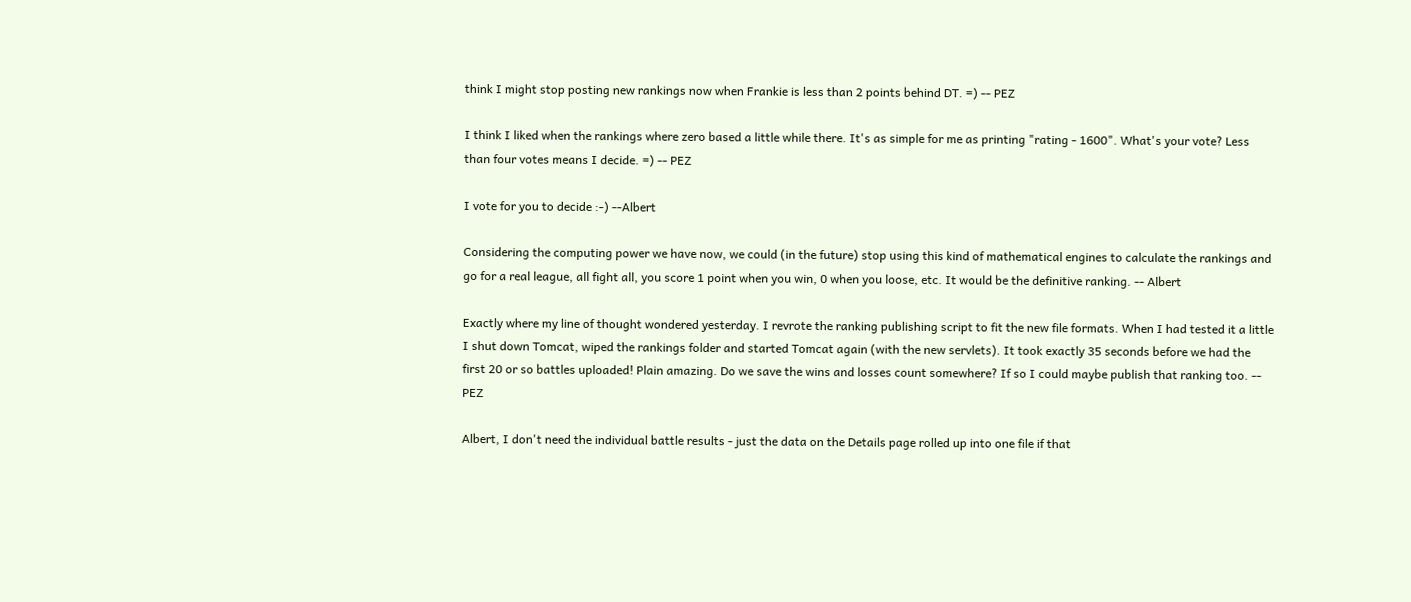think I might stop posting new rankings now when Frankie is less than 2 points behind DT. =) -- PEZ

I think I liked when the rankings where zero based a little while there. It's as simple for me as printing "rating - 1600". What's your vote? Less than four votes means I decide. =) -- PEZ

I vote for you to decide :-) --Albert

Considering the computing power we have now, we could (in the future) stop using this kind of mathematical engines to calculate the rankings and go for a real league, all fight all, you score 1 point when you win, 0 when you loose, etc. It would be the definitive ranking. -- Albert

Exactly where my line of thought wondered yesterday. I revrote the ranking publishing script to fit the new file formats. When I had tested it a little I shut down Tomcat, wiped the rankings folder and started Tomcat again (with the new servlets). It took exactly 35 seconds before we had the first 20 or so battles uploaded! Plain amazing. Do we save the wins and losses count somewhere? If so I could maybe publish that ranking too. -- PEZ

Albert, I don't need the individual battle results - just the data on the Details page rolled up into one file if that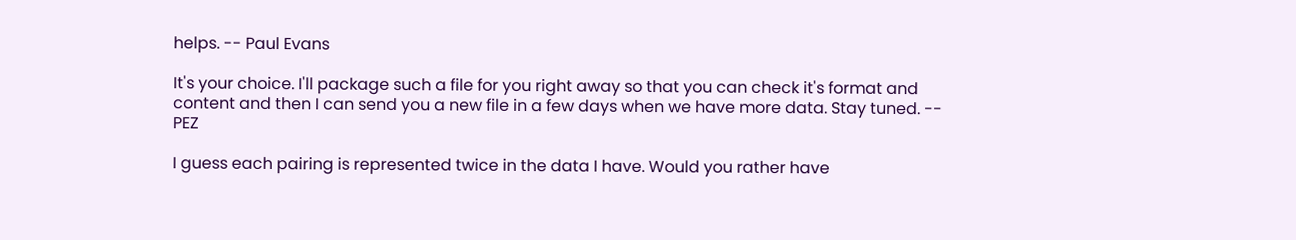helps. -- Paul Evans

It's your choice. I'll package such a file for you right away so that you can check it's format and content and then I can send you a new file in a few days when we have more data. Stay tuned. -- PEZ

I guess each pairing is represented twice in the data I have. Would you rather have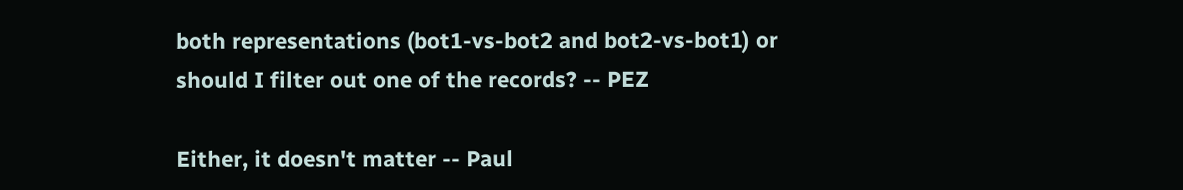both representations (bot1-vs-bot2 and bot2-vs-bot1) or should I filter out one of the records? -- PEZ

Either, it doesn't matter -- Paul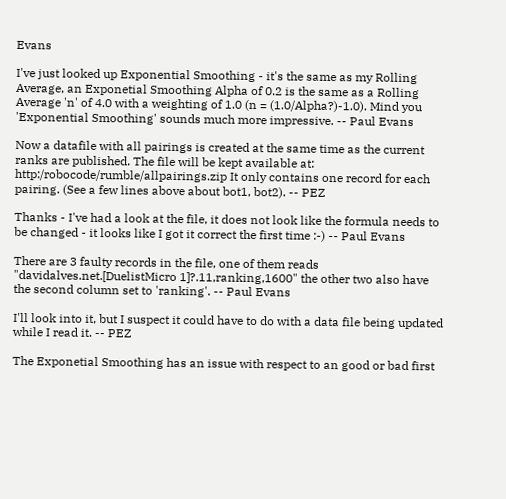Evans

I've just looked up Exponential Smoothing - it's the same as my Rolling Average, an Exponetial Smoothing Alpha of 0.2 is the same as a Rolling Average 'n' of 4.0 with a weighting of 1.0 (n = (1.0/Alpha?)-1.0). Mind you 'Exponential Smoothing' sounds much more impressive. -- Paul Evans

Now a datafile with all pairings is created at the same time as the current ranks are published. The file will be kept available at: http:/robocode/rumble/allpairings.zip It only contains one record for each pairing. (See a few lines above about bot1, bot2). -- PEZ

Thanks - I've had a look at the file, it does not look like the formula needs to be changed - it looks like I got it correct the first time :-) -- Paul Evans

There are 3 faulty records in the file, one of them reads "davidalves.net.[DuelistMicro 1]?.11,ranking,1600" the other two also have the second column set to 'ranking'. -- Paul Evans

I'll look into it, but I suspect it could have to do with a data file being updated while I read it. -- PEZ

The Exponetial Smoothing has an issue with respect to an good or bad first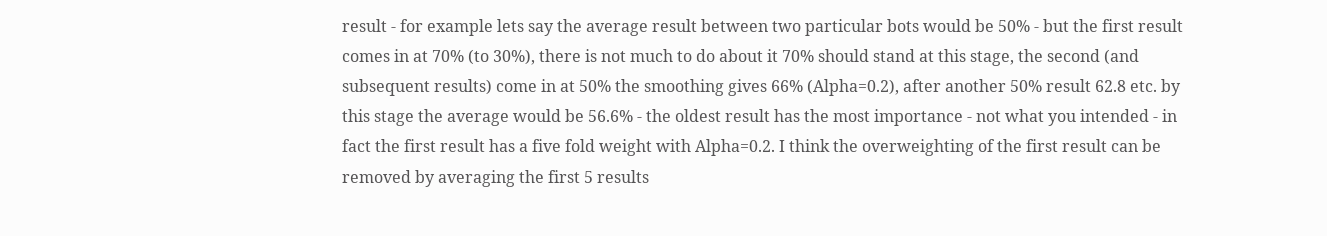result - for example lets say the average result between two particular bots would be 50% - but the first result comes in at 70% (to 30%), there is not much to do about it 70% should stand at this stage, the second (and subsequent results) come in at 50% the smoothing gives 66% (Alpha=0.2), after another 50% result 62.8 etc. by this stage the average would be 56.6% - the oldest result has the most importance - not what you intended - in fact the first result has a five fold weight with Alpha=0.2. I think the overweighting of the first result can be removed by averaging the first 5 results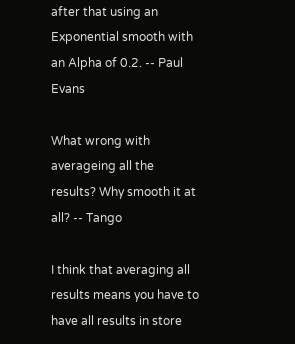after that using an Exponential smooth with an Alpha of 0.2. -- Paul Evans

What wrong with averageing all the results? Why smooth it at all? -- Tango

I think that averaging all results means you have to have all results in store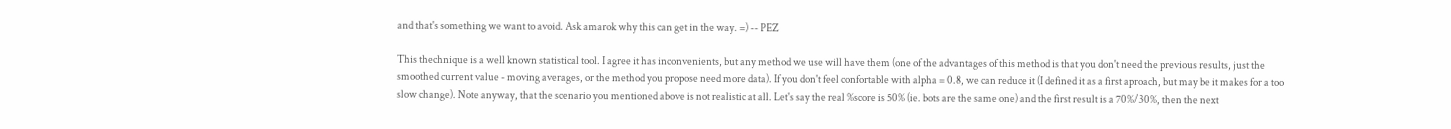and that's something we want to avoid. Ask amarok why this can get in the way. =) -- PEZ

This thechnique is a well known statistical tool. I agree it has inconvenients, but any method we use will have them (one of the advantages of this method is that you don't need the previous results, just the smoothed current value - moving averages, or the method you propose need more data). If you don't feel confortable with alpha = 0.8, we can reduce it (I defined it as a first aproach, but may be it makes for a too slow change). Note anyway, that the scenario you mentioned above is not realistic at all. Let's say the real %score is 50% (ie. bots are the same one) and the first result is a 70%/30%, then the next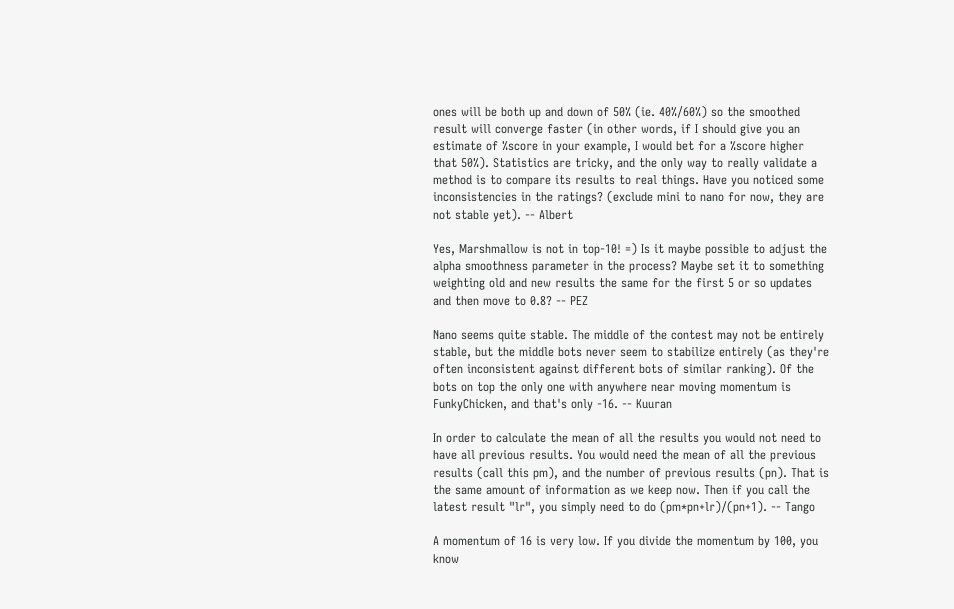ones will be both up and down of 50% (ie. 40%/60%) so the smoothed result will converge faster (in other words, if I should give you an estimate of %score in your example, I would bet for a %score higher that 50%). Statistics are tricky, and the only way to really validate a method is to compare its results to real things. Have you noticed some inconsistencies in the ratings? (exclude mini to nano for now, they are not stable yet). -- Albert

Yes, Marshmallow is not in top-10! =) Is it maybe possible to adjust the alpha smoothness parameter in the process? Maybe set it to something weighting old and new results the same for the first 5 or so updates and then move to 0.8? -- PEZ

Nano seems quite stable. The middle of the contest may not be entirely stable, but the middle bots never seem to stabilize entirely (as they're often inconsistent against different bots of similar ranking). Of the bots on top the only one with anywhere near moving momentum is FunkyChicken, and that's only -16. -- Kuuran

In order to calculate the mean of all the results you would not need to have all previous results. You would need the mean of all the previous results (call this pm), and the number of previous results (pn). That is the same amount of information as we keep now. Then if you call the latest result "lr", you simply need to do (pm*pn+lr)/(pn+1). -- Tango

A momentum of 16 is very low. If you divide the momentum by 100, you know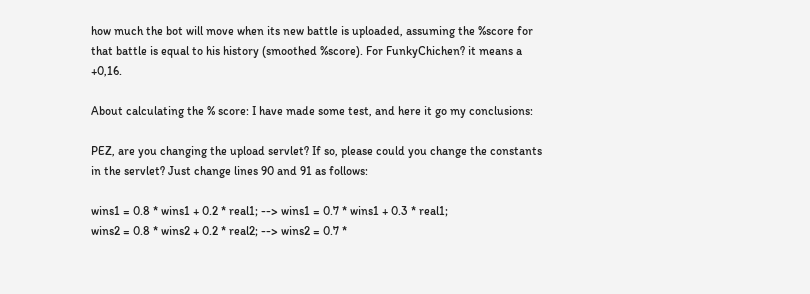how much the bot will move when its new battle is uploaded, assuming the %score for that battle is equal to his history (smoothed %score). For FunkyChichen? it means a +0,16.

About calculating the % score: I have made some test, and here it go my conclusions:

PEZ, are you changing the upload servlet? If so, please could you change the constants in the servlet? Just change lines 90 and 91 as follows:

wins1 = 0.8 * wins1 + 0.2 * real1; --> wins1 = 0.7 * wins1 + 0.3 * real1;
wins2 = 0.8 * wins2 + 0.2 * real2; --> wins2 = 0.7 *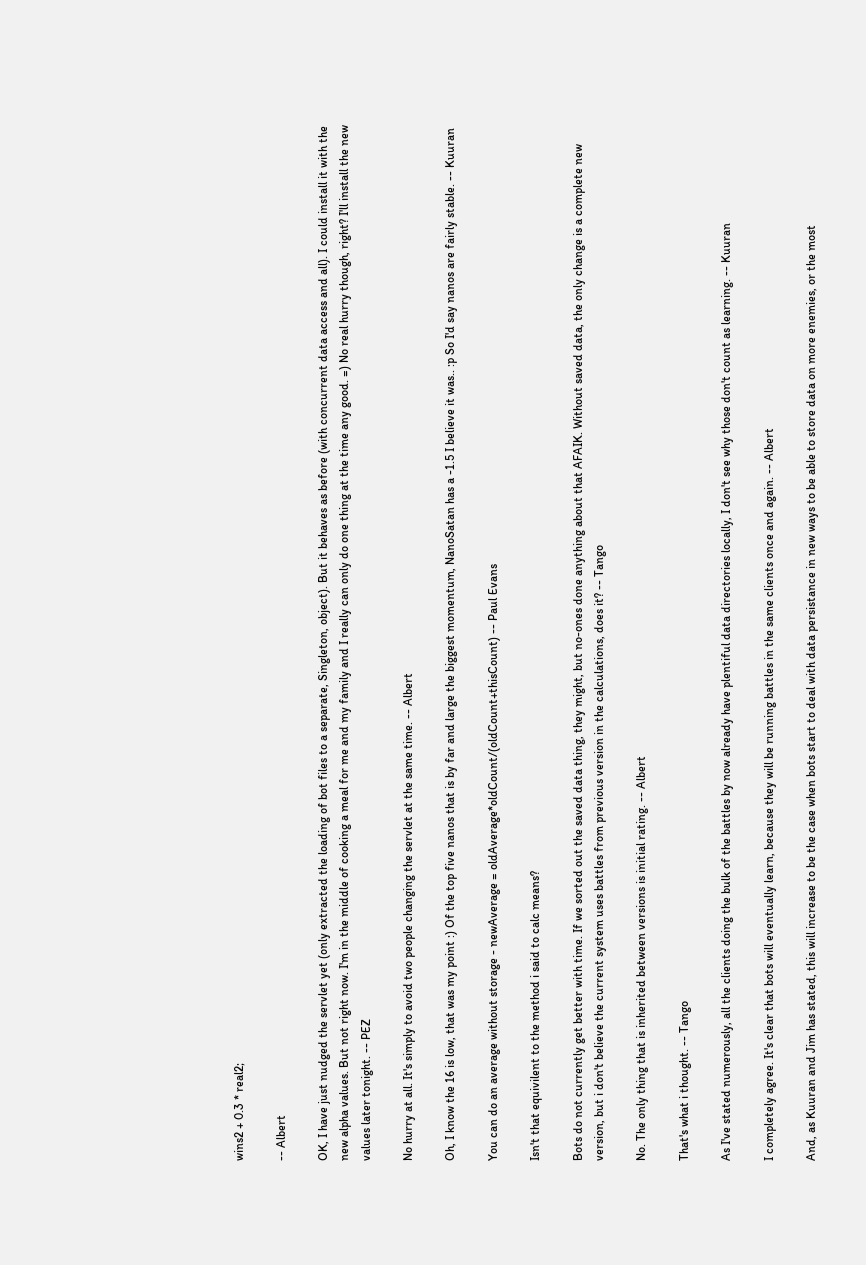wins2 + 0.3 * real2;

-- Albert

OK, I have just nudged the servlet yet (only extracted the loading of bot files to a separate, Singleton, object). But it behaves as before (with concurrent data access and all). I could install it with the new alpha values. But not right now. I'm in the middle of cooking a meal for me and my family and I really can only do one thing at the time any good. =) No real hurry though, right? I'll install the new values later tonight. -- PEZ

No hurry at all. It's simply to avoid two people changing the servlet at the same time. -- Albert

Oh, I know the 16 is low, that was my point :) Of the top five nanos that is by far and large the biggest momentum, NanoSatan has a -1.5 I believe it was.. :p So I'd say nanos are fairly stable. -- Kuuran

You can do an average without storage - newAverage = oldAverage*oldCount/(oldCount+thisCount) -- Paul Evans

Isn't that equivilent to the method i said to calc means?

Bots do not currently get better with time. If we sorted out the saved data thing, they might, but no-ones done anything about that AFAIK. Without saved data, the only change is a complete new version, but i don't believe the current system uses battles from previous version in the calculations, does it? -- Tango

No. The only thing that is inherited between versions is initial rating. -- Albert

That's what i thought. -- Tango

As I've stated numerously, all the clients doing the bulk of the battles by now already have plentiful data directories locally, I don't see why those don't count as learning. -- Kuuran

I completely agree. It's clear that bots will eventually learn, because they will be running battles in the same clients once and again. -- Albert

And, as Kuuran and Jim has stated, this will increase to be the case when bots start to deal with data persistance in new ways to be able to store data on more enemies, or the most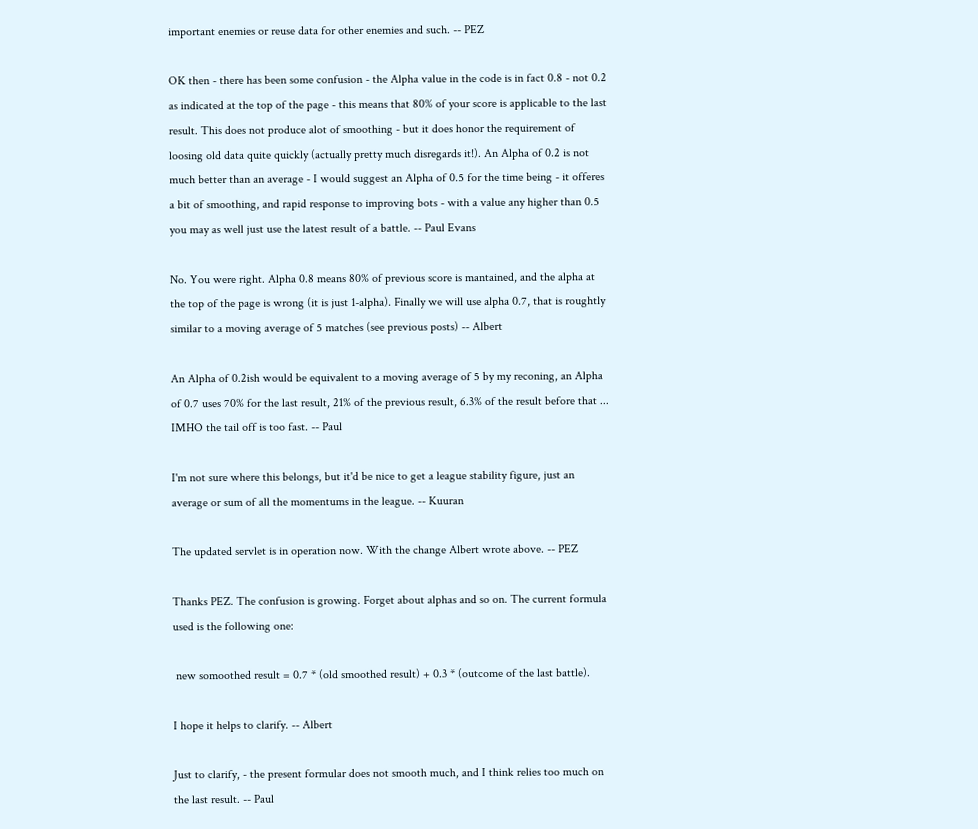important enemies or reuse data for other enemies and such. -- PEZ

OK then - there has been some confusion - the Alpha value in the code is in fact 0.8 - not 0.2 as indicated at the top of the page - this means that 80% of your score is applicable to the last result. This does not produce alot of smoothing - but it does honor the requirement of loosing old data quite quickly (actually pretty much disregards it!). An Alpha of 0.2 is not much better than an average - I would suggest an Alpha of 0.5 for the time being - it offeres a bit of smoothing, and rapid response to improving bots - with a value any higher than 0.5 you may as well just use the latest result of a battle. -- Paul Evans

No. You were right. Alpha 0.8 means 80% of previous score is mantained, and the alpha at the top of the page is wrong (it is just 1-alpha). Finally we will use alpha 0.7, that is roughtly similar to a moving average of 5 matches (see previous posts) -- Albert

An Alpha of 0.2ish would be equivalent to a moving average of 5 by my reconing, an Alpha of 0.7 uses 70% for the last result, 21% of the previous result, 6.3% of the result before that ... IMHO the tail off is too fast. -- Paul

I'm not sure where this belongs, but it'd be nice to get a league stability figure, just an average or sum of all the momentums in the league. -- Kuuran

The updated servlet is in operation now. With the change Albert wrote above. -- PEZ

Thanks PEZ. The confusion is growing. Forget about alphas and so on. The current formula used is the following one:

 new somoothed result = 0.7 * (old smoothed result) + 0.3 * (outcome of the last battle).

I hope it helps to clarify. -- Albert

Just to clarify, - the present formular does not smooth much, and I think relies too much on the last result. -- Paul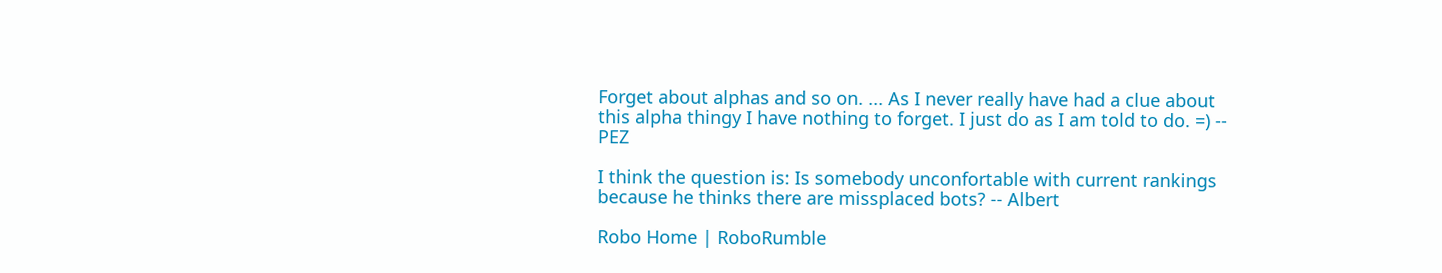Forget about alphas and so on. ... As I never really have had a clue about this alpha thingy I have nothing to forget. I just do as I am told to do. =) -- PEZ

I think the question is: Is somebody unconfortable with current rankings because he thinks there are missplaced bots? -- Albert

Robo Home | RoboRumble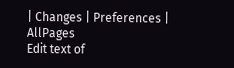| Changes | Preferences | AllPages
Edit text of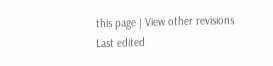this page | View other revisions
Last edited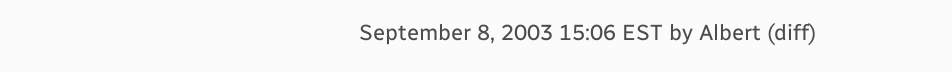September 8, 2003 15:06 EST by Albert (diff)